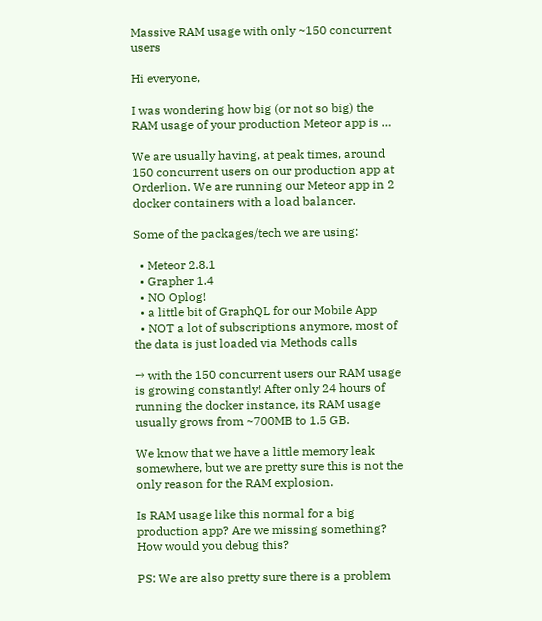Massive RAM usage with only ~150 concurrent users

Hi everyone,

I was wondering how big (or not so big) the RAM usage of your production Meteor app is …

We are usually having, at peak times, around 150 concurrent users on our production app at Orderlion. We are running our Meteor app in 2 docker containers with a load balancer.

Some of the packages/tech we are using:

  • Meteor 2.8.1
  • Grapher 1.4
  • NO Oplog!
  • a little bit of GraphQL for our Mobile App
  • NOT a lot of subscriptions anymore, most of the data is just loaded via Methods calls

→ with the 150 concurrent users our RAM usage is growing constantly! After only 24 hours of running the docker instance, its RAM usage usually grows from ~700MB to 1.5 GB.

We know that we have a little memory leak somewhere, but we are pretty sure this is not the only reason for the RAM explosion.

Is RAM usage like this normal for a big production app? Are we missing something? How would you debug this?

PS: We are also pretty sure there is a problem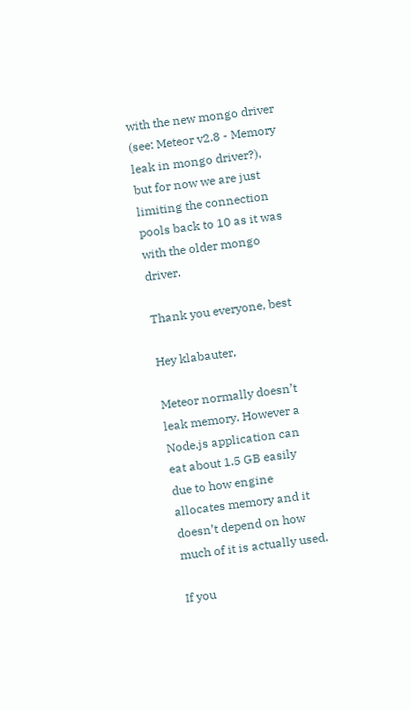with the new mongo driver (see: Meteor v2.8 - Memory leak in mongo driver?), but for now we are just limiting the connection pools back to 10 as it was with the older mongo driver.

Thank you everyone, best

Hey klabauter,

Meteor normally doesn’t leak memory. However a Node.js application can eat about 1.5 GB easily due to how engine allocates memory and it doesn’t depend on how much of it is actually used.

If you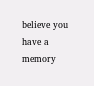believe you have a memory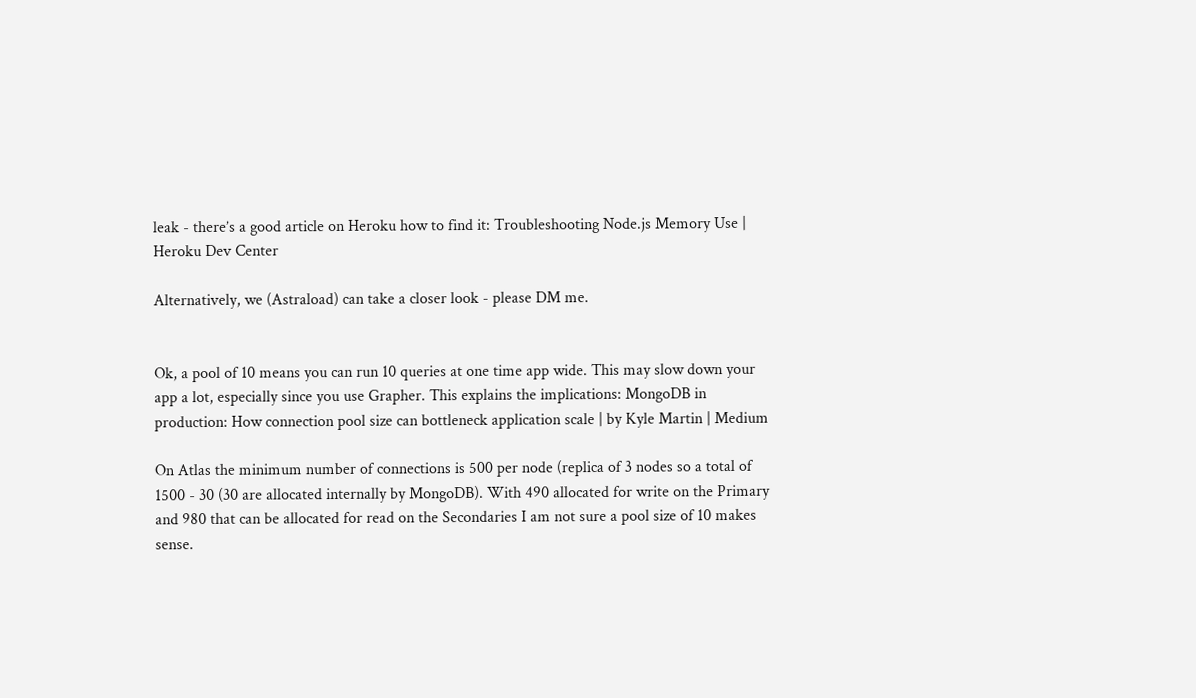leak - there’s a good article on Heroku how to find it: Troubleshooting Node.js Memory Use | Heroku Dev Center

Alternatively, we (Astraload) can take a closer look - please DM me.


Ok, a pool of 10 means you can run 10 queries at one time app wide. This may slow down your app a lot, especially since you use Grapher. This explains the implications: MongoDB in production: How connection pool size can bottleneck application scale | by Kyle Martin | Medium

On Atlas the minimum number of connections is 500 per node (replica of 3 nodes so a total of 1500 - 30 (30 are allocated internally by MongoDB). With 490 allocated for write on the Primary and 980 that can be allocated for read on the Secondaries I am not sure a pool size of 10 makes sense.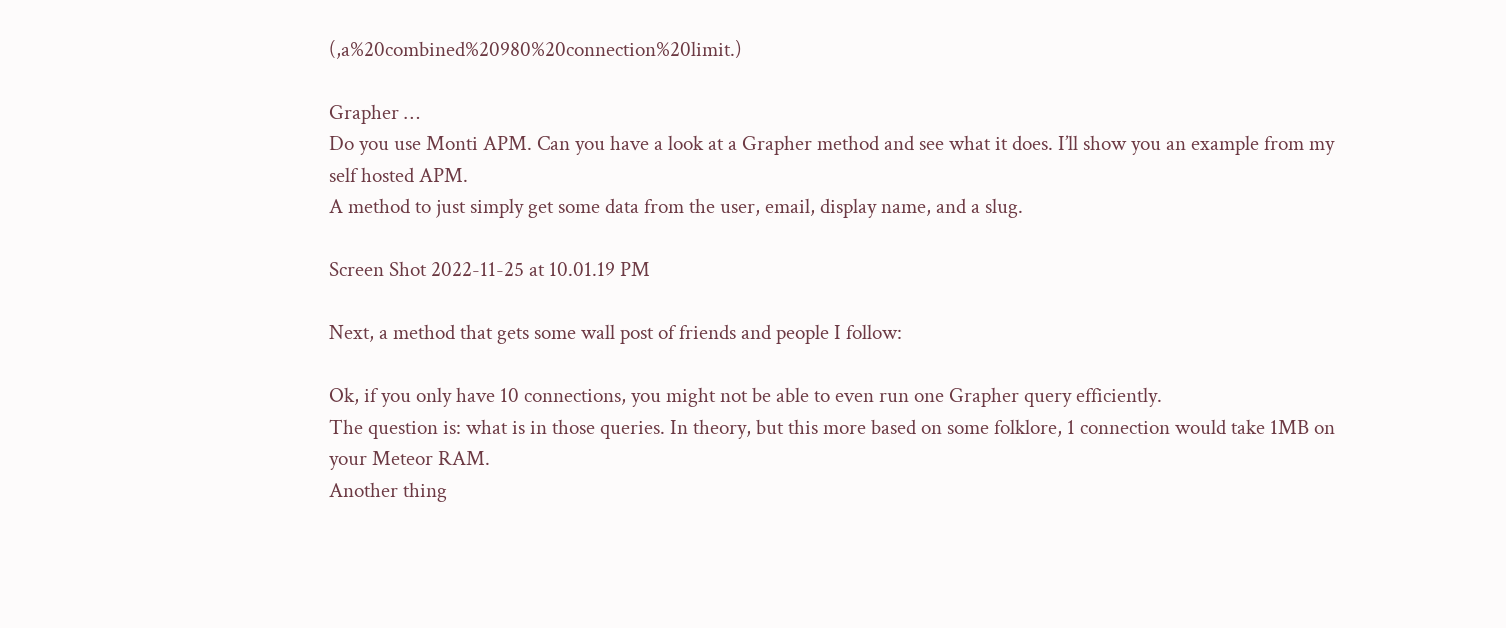(,a%20combined%20980%20connection%20limit.)

Grapher …
Do you use Monti APM. Can you have a look at a Grapher method and see what it does. I’ll show you an example from my self hosted APM.
A method to just simply get some data from the user, email, display name, and a slug.

Screen Shot 2022-11-25 at 10.01.19 PM

Next, a method that gets some wall post of friends and people I follow:

Ok, if you only have 10 connections, you might not be able to even run one Grapher query efficiently.
The question is: what is in those queries. In theory, but this more based on some folklore, 1 connection would take 1MB on your Meteor RAM.
Another thing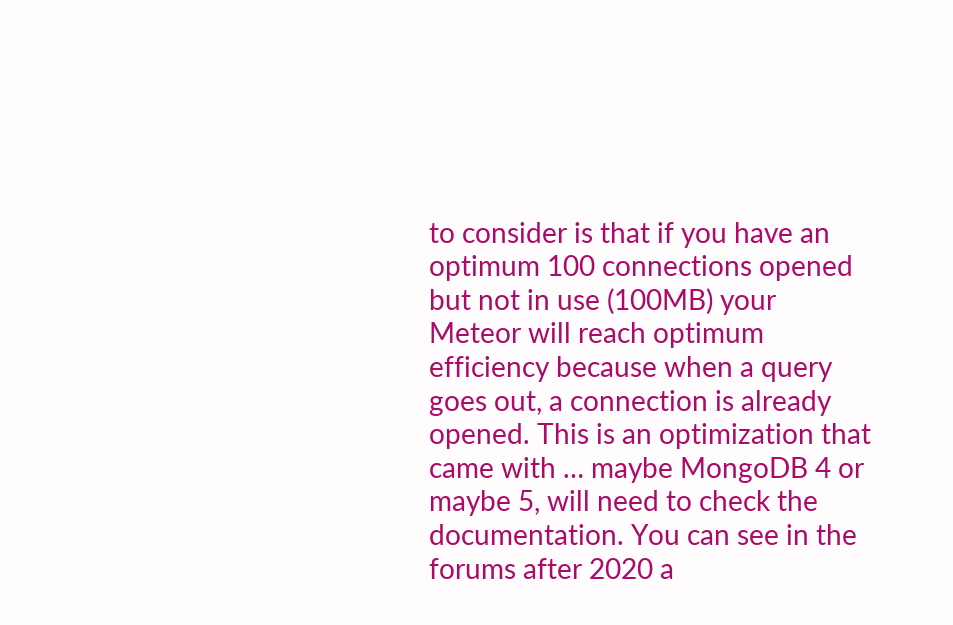to consider is that if you have an optimum 100 connections opened but not in use (100MB) your Meteor will reach optimum efficiency because when a query goes out, a connection is already opened. This is an optimization that came with … maybe MongoDB 4 or maybe 5, will need to check the documentation. You can see in the forums after 2020 a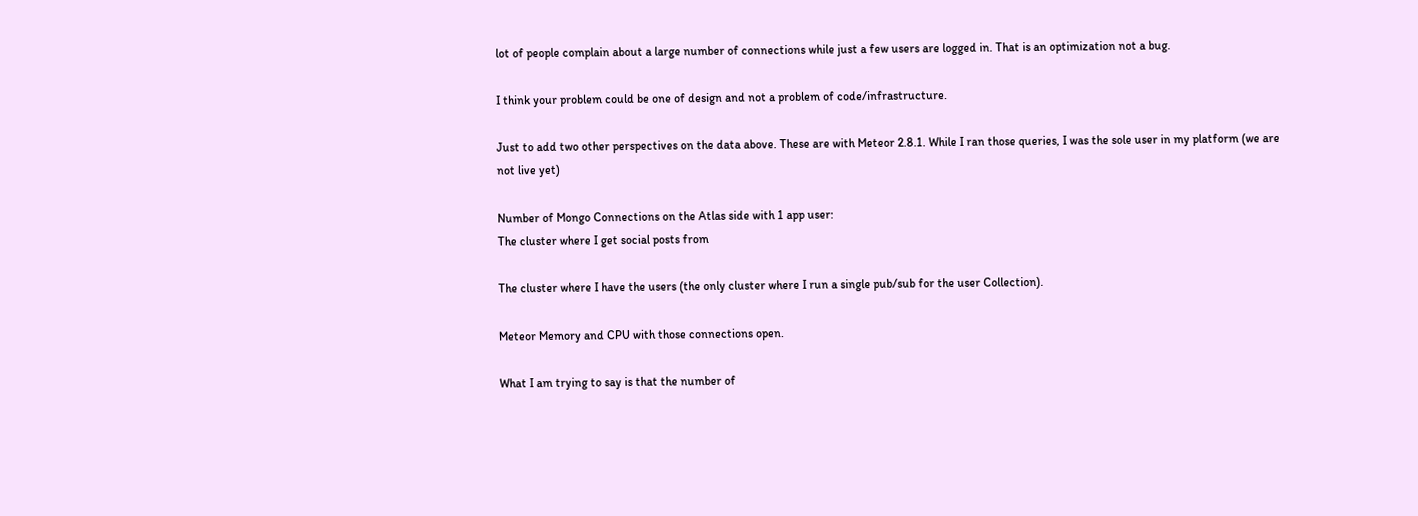lot of people complain about a large number of connections while just a few users are logged in. That is an optimization not a bug.

I think your problem could be one of design and not a problem of code/infrastructure.

Just to add two other perspectives on the data above. These are with Meteor 2.8.1. While I ran those queries, I was the sole user in my platform (we are not live yet)

Number of Mongo Connections on the Atlas side with 1 app user:
The cluster where I get social posts from

The cluster where I have the users (the only cluster where I run a single pub/sub for the user Collection).

Meteor Memory and CPU with those connections open.

What I am trying to say is that the number of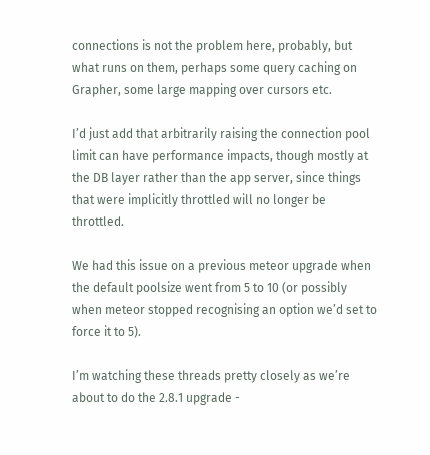connections is not the problem here, probably, but what runs on them, perhaps some query caching on Grapher, some large mapping over cursors etc.

I’d just add that arbitrarily raising the connection pool limit can have performance impacts, though mostly at the DB layer rather than the app server, since things that were implicitly throttled will no longer be throttled.

We had this issue on a previous meteor upgrade when the default poolsize went from 5 to 10 (or possibly when meteor stopped recognising an option we’d set to force it to 5).

I’m watching these threads pretty closely as we’re about to do the 2.8.1 upgrade -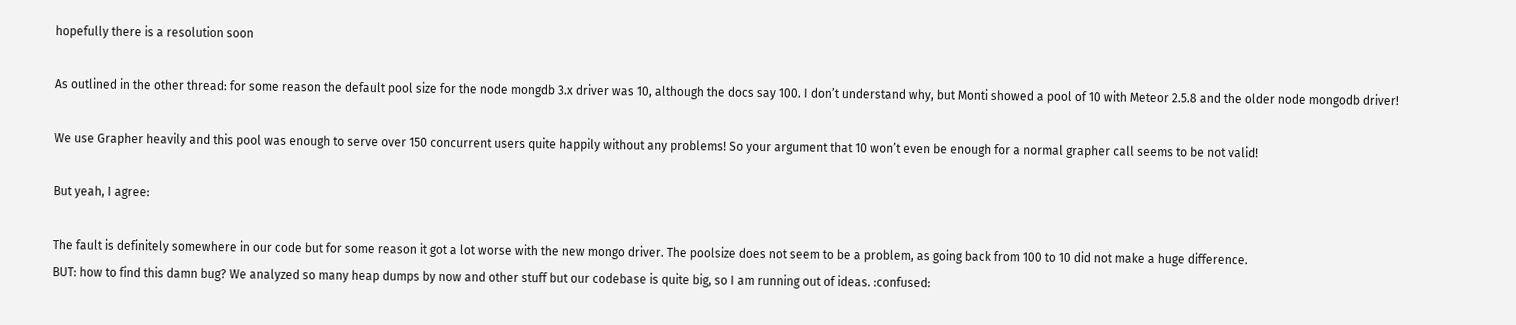hopefully there is a resolution soon

As outlined in the other thread: for some reason the default pool size for the node mongdb 3.x driver was 10, although the docs say 100. I don’t understand why, but Monti showed a pool of 10 with Meteor 2.5.8 and the older node mongodb driver!

We use Grapher heavily and this pool was enough to serve over 150 concurrent users quite happily without any problems! So your argument that 10 won’t even be enough for a normal grapher call seems to be not valid!

But yeah, I agree:

The fault is definitely somewhere in our code but for some reason it got a lot worse with the new mongo driver. The poolsize does not seem to be a problem, as going back from 100 to 10 did not make a huge difference.
BUT: how to find this damn bug? We analyzed so many heap dumps by now and other stuff but our codebase is quite big, so I am running out of ideas. :confused: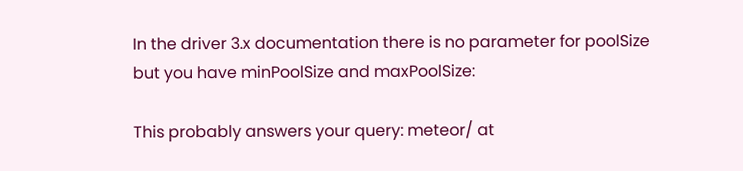In the driver 3.x documentation there is no parameter for poolSize but you have minPoolSize and maxPoolSize:

This probably answers your query: meteor/ at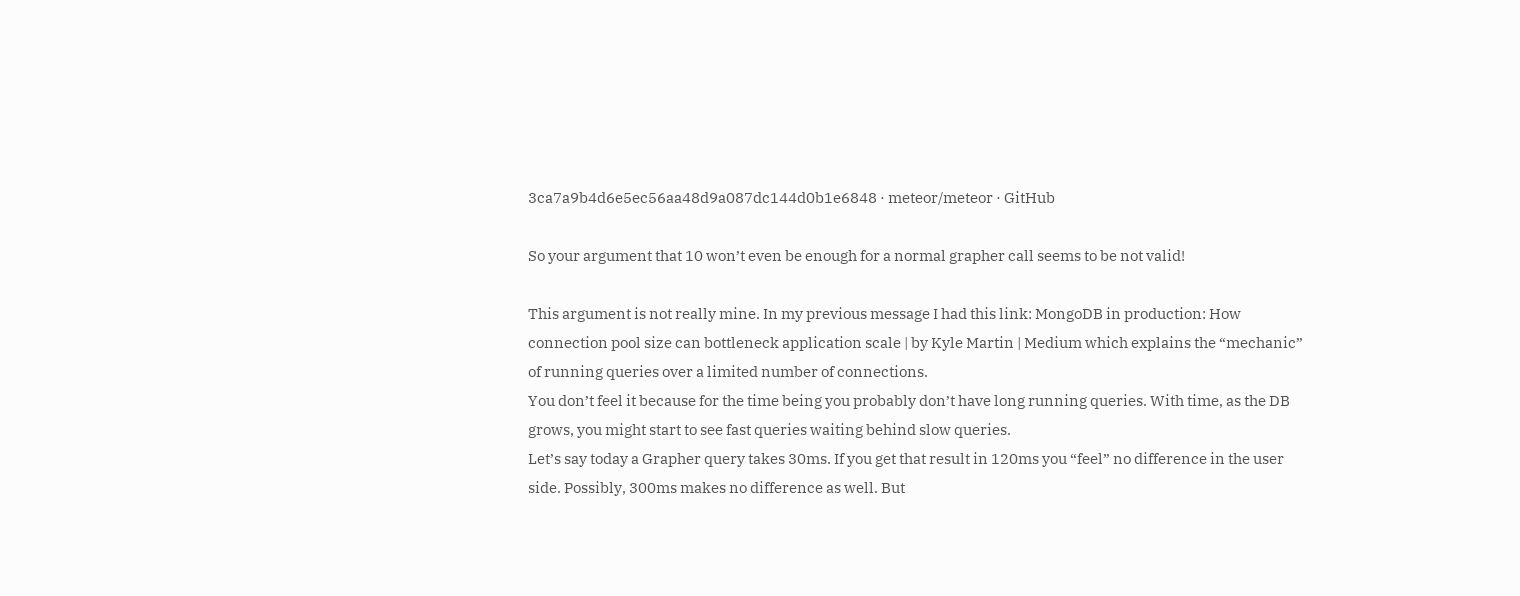3ca7a9b4d6e5ec56aa48d9a087dc144d0b1e6848 · meteor/meteor · GitHub

So your argument that 10 won’t even be enough for a normal grapher call seems to be not valid!

This argument is not really mine. In my previous message I had this link: MongoDB in production: How connection pool size can bottleneck application scale | by Kyle Martin | Medium which explains the “mechanic” of running queries over a limited number of connections.
You don’t feel it because for the time being you probably don’t have long running queries. With time, as the DB grows, you might start to see fast queries waiting behind slow queries.
Let’s say today a Grapher query takes 30ms. If you get that result in 120ms you “feel” no difference in the user side. Possibly, 300ms makes no difference as well. But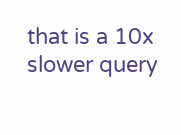that is a 10x slower query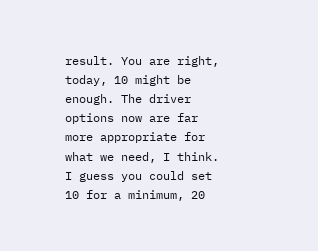result. You are right, today, 10 might be enough. The driver options now are far more appropriate for what we need, I think. I guess you could set 10 for a minimum, 20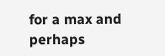for a max and perhaps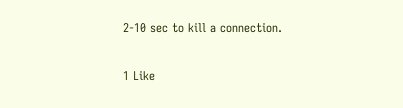2-10 sec to kill a connection.

1 Like